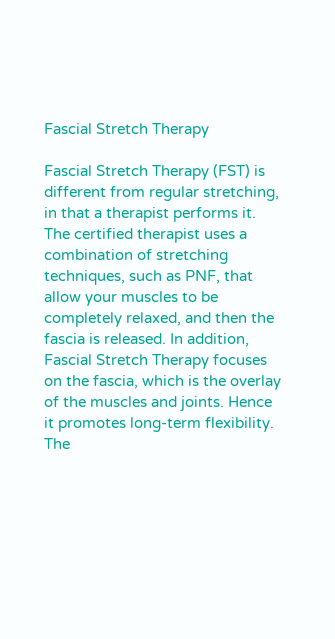Fascial Stretch Therapy

Fascial Stretch Therapy (FST) is different from regular stretching, in that a therapist performs it. The certified therapist uses a combination of stretching techniques, such as PNF, that allow your muscles to be completely relaxed, and then the fascia is released. In addition, Fascial Stretch Therapy focuses on the fascia, which is the overlay of the muscles and joints. Hence it promotes long-term flexibility. The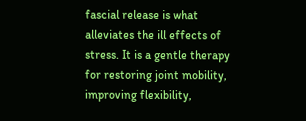fascial release is what alleviates the ill effects of stress. It is a gentle therapy for restoring joint mobility, improving flexibility,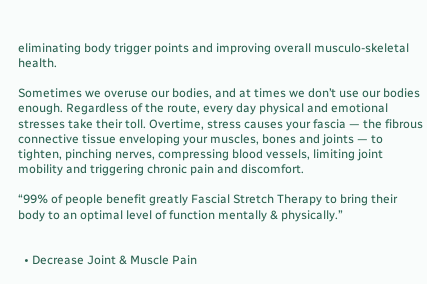eliminating body trigger points and improving overall musculo-skeletal health.

Sometimes we overuse our bodies, and at times we don’t use our bodies enough. Regardless of the route, every day physical and emotional stresses take their toll. Overtime, stress causes your fascia — the fibrous connective tissue enveloping your muscles, bones and joints — to tighten, pinching nerves, compressing blood vessels, limiting joint mobility and triggering chronic pain and discomfort.

“99% of people benefit greatly Fascial Stretch Therapy to bring their body to an optimal level of function mentally & physically.”


  • Decrease Joint & Muscle Pain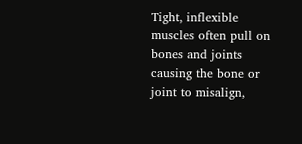Tight, inflexible muscles often pull on bones and joints causing the bone or joint to misalign,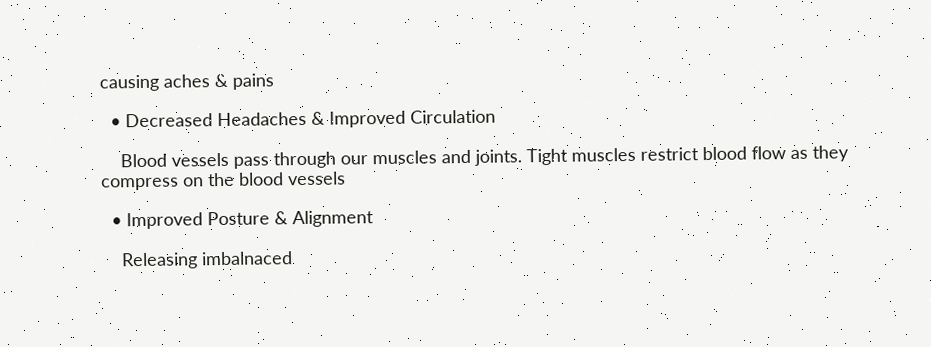causing aches & pains

  • Decreased Headaches & Improved Circulation

    Blood vessels pass through our muscles and joints. Tight muscles restrict blood flow as they compress on the blood vessels

  • Improved Posture & Alignment

    Releasing imbalnaced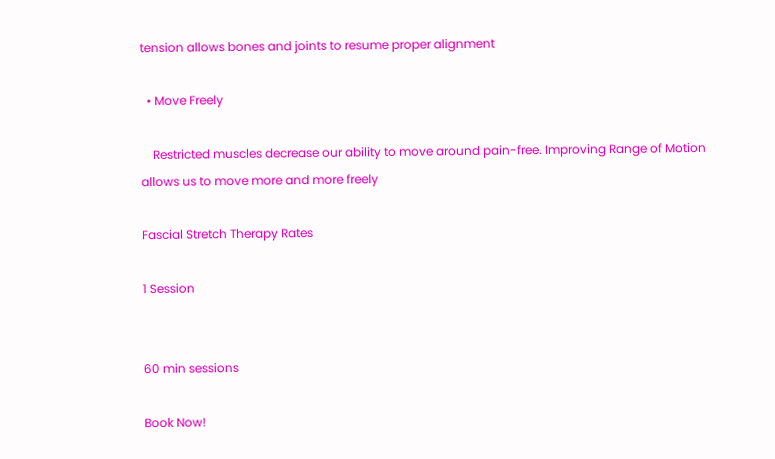tension allows bones and joints to resume proper alignment

  • Move Freely

    Restricted muscles decrease our ability to move around pain-free. Improving Range of Motion allows us to move more and more freely

Fascial Stretch Therapy Rates

1 Session


60 min sessions

Book Now!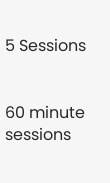5 Sessions


60 minute sessions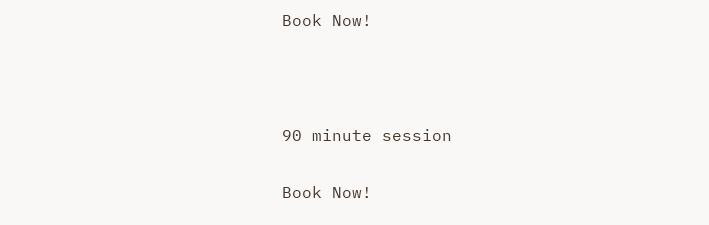Book Now!



90 minute session

Book Now!